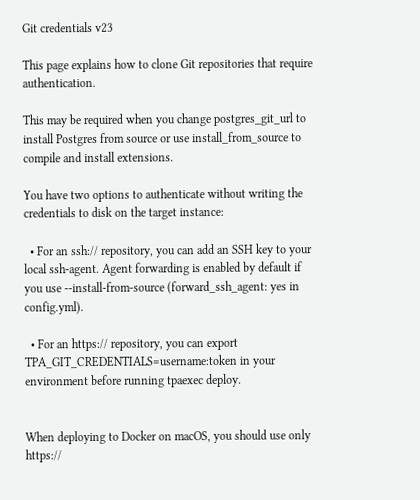Git credentials v23

This page explains how to clone Git repositories that require authentication.

This may be required when you change postgres_git_url to install Postgres from source or use install_from_source to compile and install extensions.

You have two options to authenticate without writing the credentials to disk on the target instance:

  • For an ssh:// repository, you can add an SSH key to your local ssh-agent. Agent forwarding is enabled by default if you use --install-from-source (forward_ssh_agent: yes in config.yml).

  • For an https:// repository, you can export TPA_GIT_CREDENTIALS=username:token in your environment before running tpaexec deploy.


When deploying to Docker on macOS, you should use only https://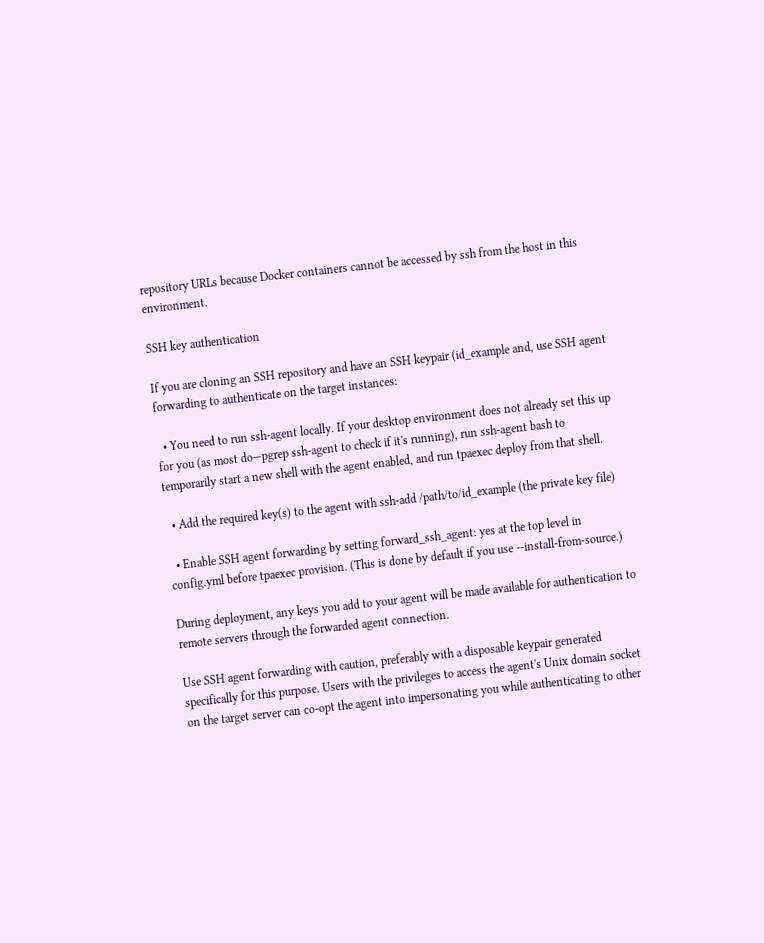repository URLs because Docker containers cannot be accessed by ssh from the host in this environment.

SSH key authentication

If you are cloning an SSH repository and have an SSH keypair (id_example and, use SSH agent forwarding to authenticate on the target instances:

  • You need to run ssh-agent locally. If your desktop environment does not already set this up for you (as most do—pgrep ssh-agent to check if it's running), run ssh-agent bash to temporarily start a new shell with the agent enabled, and run tpaexec deploy from that shell.

  • Add the required key(s) to the agent with ssh-add /path/to/id_example (the private key file)

  • Enable SSH agent forwarding by setting forward_ssh_agent: yes at the top level in config.yml before tpaexec provision. (This is done by default if you use --install-from-source.)

During deployment, any keys you add to your agent will be made available for authentication to remote servers through the forwarded agent connection.

Use SSH agent forwarding with caution, preferably with a disposable keypair generated specifically for this purpose. Users with the privileges to access the agent's Unix domain socket on the target server can co-opt the agent into impersonating you while authenticating to other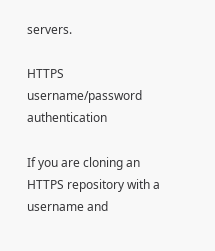servers.

HTTPS username/password authentication

If you are cloning an HTTPS repository with a username and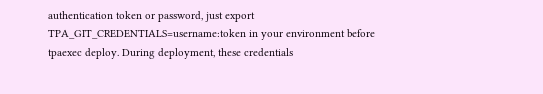authentication token or password, just export TPA_GIT_CREDENTIALS=username:token in your environment before tpaexec deploy. During deployment, these credentials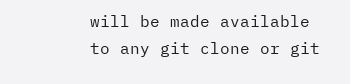will be made available to any git clone or git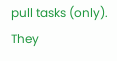pull tasks (only). They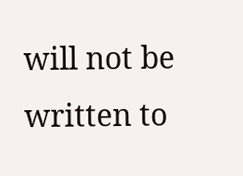will not be written to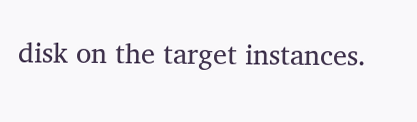disk on the target instances.